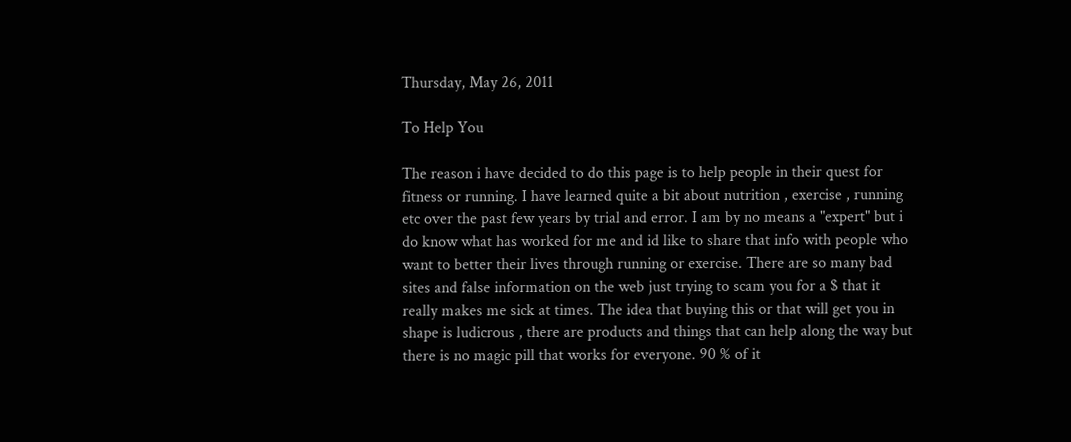Thursday, May 26, 2011

To Help You

The reason i have decided to do this page is to help people in their quest for fitness or running. I have learned quite a bit about nutrition , exercise , running etc over the past few years by trial and error. I am by no means a "expert" but i do know what has worked for me and id like to share that info with people who want to better their lives through running or exercise. There are so many bad sites and false information on the web just trying to scam you for a $ that it really makes me sick at times. The idea that buying this or that will get you in shape is ludicrous , there are products and things that can help along the way but there is no magic pill that works for everyone. 90 % of it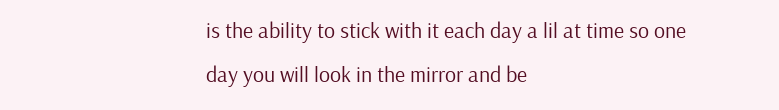is the ability to stick with it each day a lil at time so one day you will look in the mirror and be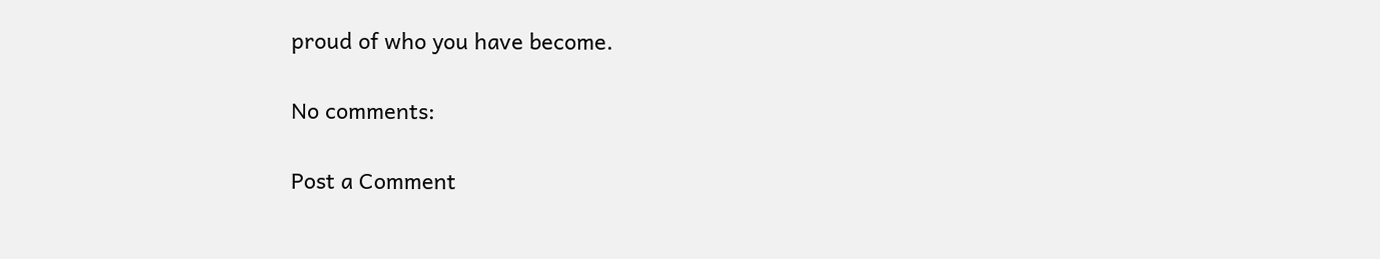proud of who you have become.

No comments:

Post a Comment